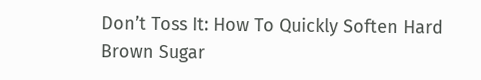Don’t Toss It: How To Quickly Soften Hard Brown Sugar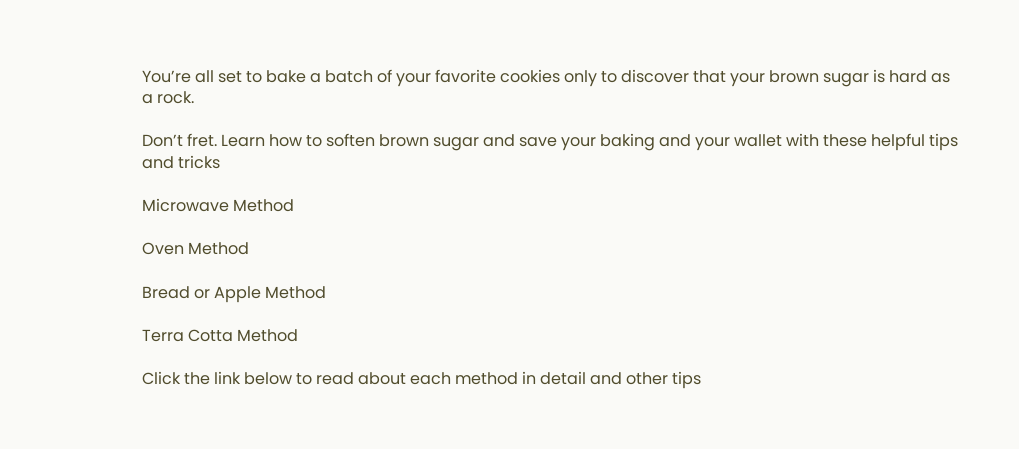You’re all set to bake a batch of your favorite cookies only to discover that your brown sugar is hard as a rock.

Don’t fret. Learn how to soften brown sugar and save your baking and your wallet with these helpful tips and tricks

Microwave Method

Oven Method

Bread or Apple Method

Terra Cotta Method

Click the link below to read about each method in detail and other tips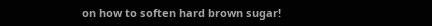on how to soften hard brown sugar!